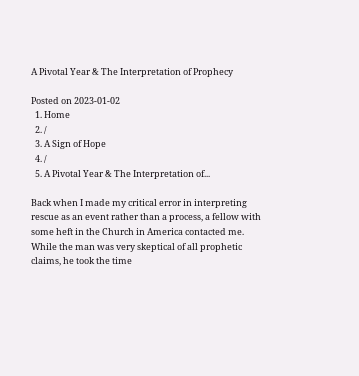A Pivotal Year & The Interpretation of Prophecy

Posted on 2023-01-02
  1. Home
  2. /
  3. A Sign of Hope
  4. /
  5. A Pivotal Year & The Interpretation of...

Back when I made my critical error in interpreting rescue as an event rather than a process, a fellow with some heft in the Church in America contacted me. While the man was very skeptical of all prophetic claims, he took the time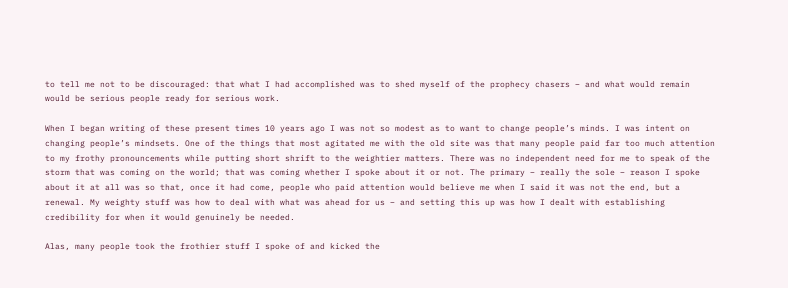to tell me not to be discouraged: that what I had accomplished was to shed myself of the prophecy chasers – and what would remain would be serious people ready for serious work.

When I began writing of these present times 10 years ago I was not so modest as to want to change people’s minds. I was intent on changing people’s mindsets. One of the things that most agitated me with the old site was that many people paid far too much attention to my frothy pronouncements while putting short shrift to the weightier matters. There was no independent need for me to speak of the storm that was coming on the world; that was coming whether I spoke about it or not. The primary – really the sole – reason I spoke about it at all was so that, once it had come, people who paid attention would believe me when I said it was not the end, but a renewal. My weighty stuff was how to deal with what was ahead for us – and setting this up was how I dealt with establishing credibility for when it would genuinely be needed.

Alas, many people took the frothier stuff I spoke of and kicked the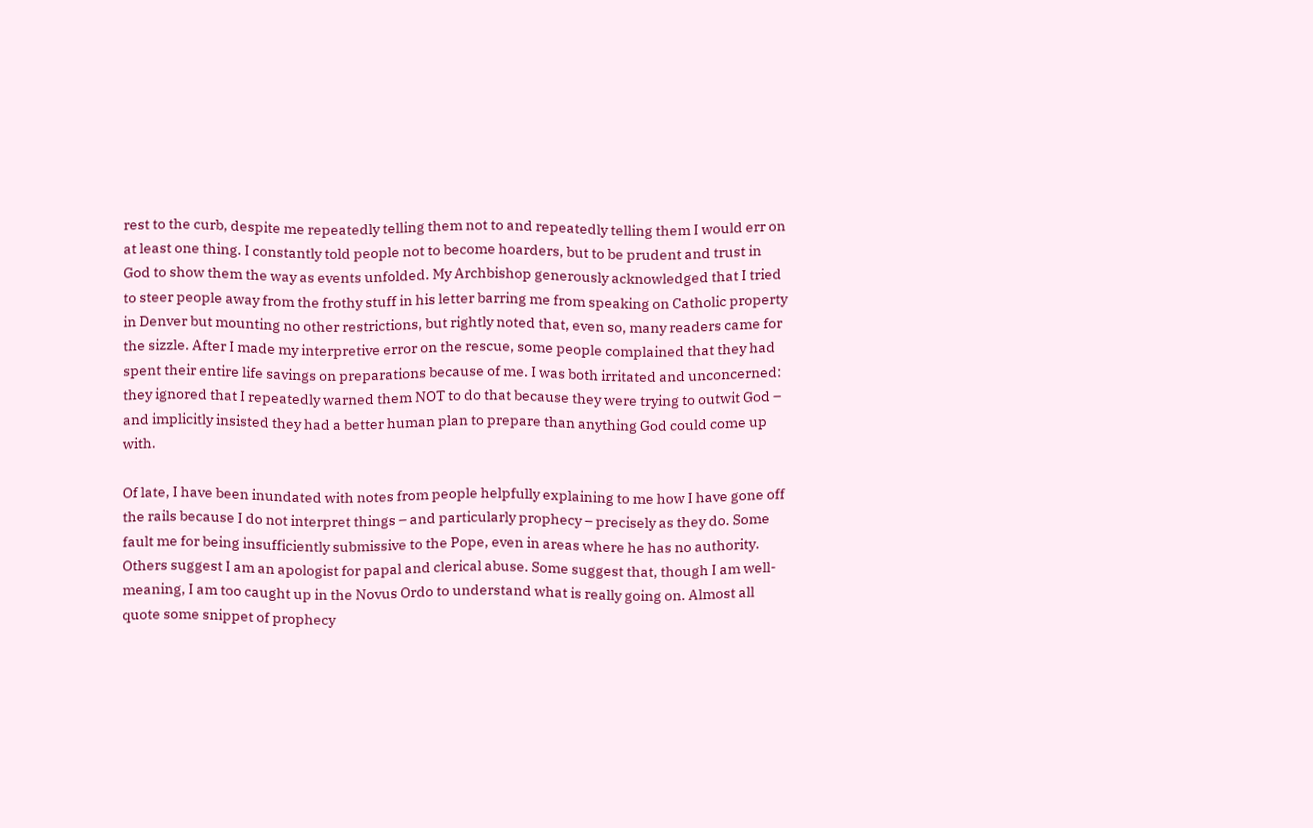rest to the curb, despite me repeatedly telling them not to and repeatedly telling them I would err on at least one thing. I constantly told people not to become hoarders, but to be prudent and trust in God to show them the way as events unfolded. My Archbishop generously acknowledged that I tried to steer people away from the frothy stuff in his letter barring me from speaking on Catholic property in Denver but mounting no other restrictions, but rightly noted that, even so, many readers came for the sizzle. After I made my interpretive error on the rescue, some people complained that they had spent their entire life savings on preparations because of me. I was both irritated and unconcerned: they ignored that I repeatedly warned them NOT to do that because they were trying to outwit God – and implicitly insisted they had a better human plan to prepare than anything God could come up with.

Of late, I have been inundated with notes from people helpfully explaining to me how I have gone off the rails because I do not interpret things – and particularly prophecy – precisely as they do. Some fault me for being insufficiently submissive to the Pope, even in areas where he has no authority. Others suggest I am an apologist for papal and clerical abuse. Some suggest that, though I am well-meaning, I am too caught up in the Novus Ordo to understand what is really going on. Almost all quote some snippet of prophecy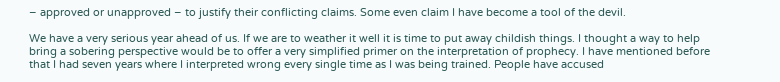– approved or unapproved – to justify their conflicting claims. Some even claim I have become a tool of the devil.

We have a very serious year ahead of us. If we are to weather it well it is time to put away childish things. I thought a way to help bring a sobering perspective would be to offer a very simplified primer on the interpretation of prophecy. I have mentioned before that I had seven years where I interpreted wrong every single time as I was being trained. People have accused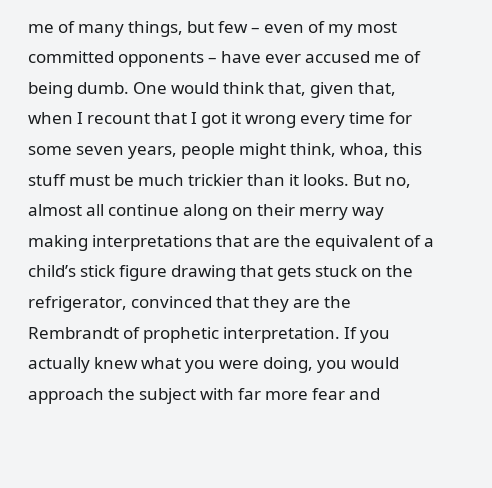me of many things, but few – even of my most committed opponents – have ever accused me of being dumb. One would think that, given that, when I recount that I got it wrong every time for some seven years, people might think, whoa, this stuff must be much trickier than it looks. But no, almost all continue along on their merry way making interpretations that are the equivalent of a child’s stick figure drawing that gets stuck on the refrigerator, convinced that they are the Rembrandt of prophetic interpretation. If you actually knew what you were doing, you would approach the subject with far more fear and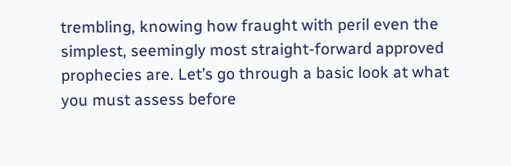trembling, knowing how fraught with peril even the simplest, seemingly most straight-forward approved prophecies are. Let’s go through a basic look at what you must assess before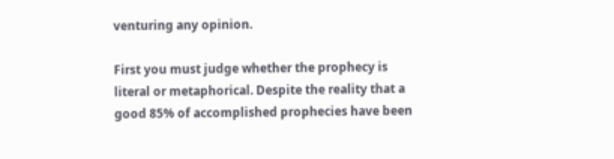venturing any opinion.

First you must judge whether the prophecy is literal or metaphorical. Despite the reality that a good 85% of accomplished prophecies have been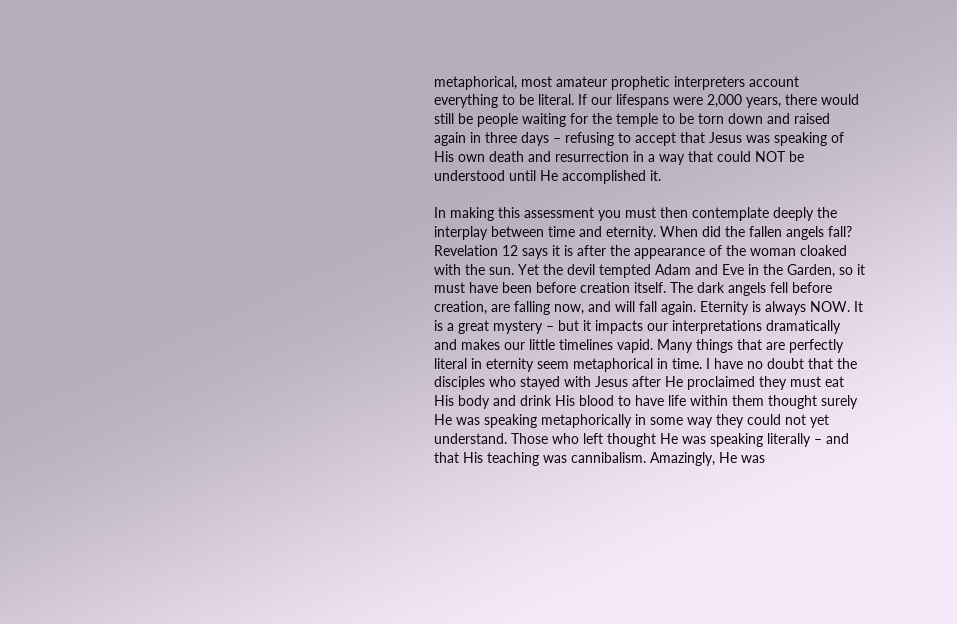metaphorical, most amateur prophetic interpreters account everything to be literal. If our lifespans were 2,000 years, there would still be people waiting for the temple to be torn down and raised again in three days – refusing to accept that Jesus was speaking of His own death and resurrection in a way that could NOT be understood until He accomplished it.

In making this assessment you must then contemplate deeply the interplay between time and eternity. When did the fallen angels fall? Revelation 12 says it is after the appearance of the woman cloaked with the sun. Yet the devil tempted Adam and Eve in the Garden, so it must have been before creation itself. The dark angels fell before creation, are falling now, and will fall again. Eternity is always NOW. It is a great mystery – but it impacts our interpretations dramatically and makes our little timelines vapid. Many things that are perfectly literal in eternity seem metaphorical in time. I have no doubt that the disciples who stayed with Jesus after He proclaimed they must eat His body and drink His blood to have life within them thought surely He was speaking metaphorically in some way they could not yet understand. Those who left thought He was speaking literally – and that His teaching was cannibalism. Amazingly, He was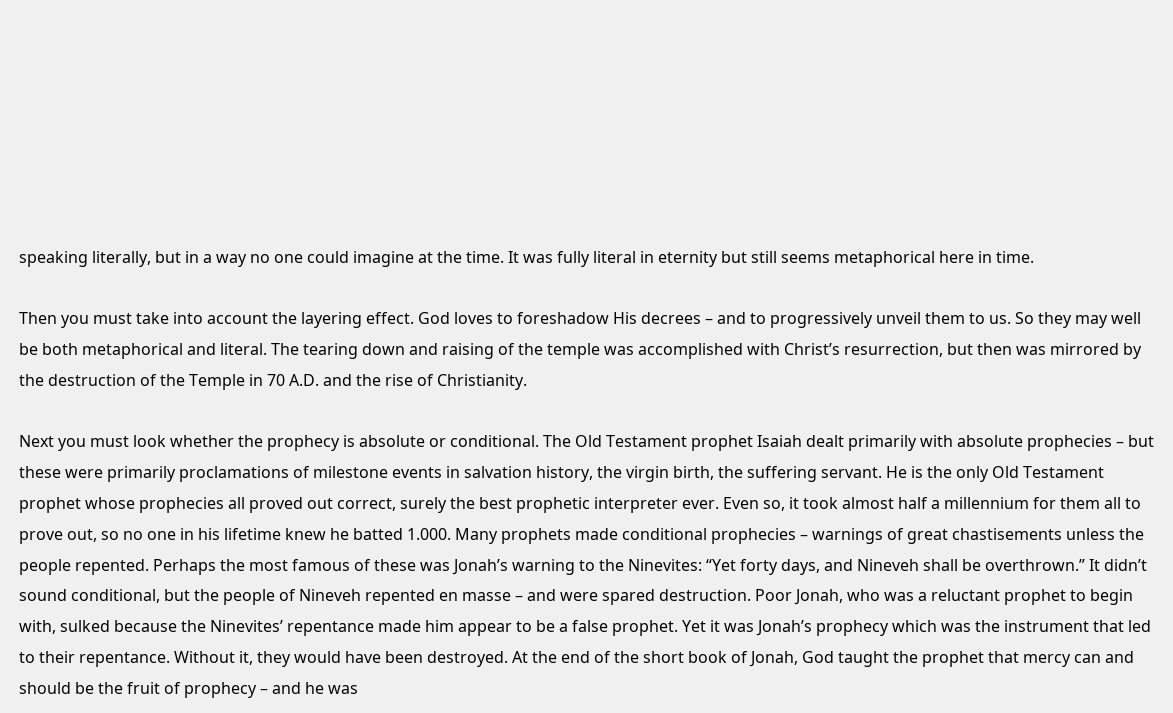speaking literally, but in a way no one could imagine at the time. It was fully literal in eternity but still seems metaphorical here in time.

Then you must take into account the layering effect. God loves to foreshadow His decrees – and to progressively unveil them to us. So they may well be both metaphorical and literal. The tearing down and raising of the temple was accomplished with Christ’s resurrection, but then was mirrored by the destruction of the Temple in 70 A.D. and the rise of Christianity.

Next you must look whether the prophecy is absolute or conditional. The Old Testament prophet Isaiah dealt primarily with absolute prophecies – but these were primarily proclamations of milestone events in salvation history, the virgin birth, the suffering servant. He is the only Old Testament prophet whose prophecies all proved out correct, surely the best prophetic interpreter ever. Even so, it took almost half a millennium for them all to prove out, so no one in his lifetime knew he batted 1.000. Many prophets made conditional prophecies – warnings of great chastisements unless the people repented. Perhaps the most famous of these was Jonah’s warning to the Ninevites: “Yet forty days, and Nineveh shall be overthrown.” It didn’t sound conditional, but the people of Nineveh repented en masse – and were spared destruction. Poor Jonah, who was a reluctant prophet to begin with, sulked because the Ninevites’ repentance made him appear to be a false prophet. Yet it was Jonah’s prophecy which was the instrument that led to their repentance. Without it, they would have been destroyed. At the end of the short book of Jonah, God taught the prophet that mercy can and should be the fruit of prophecy – and he was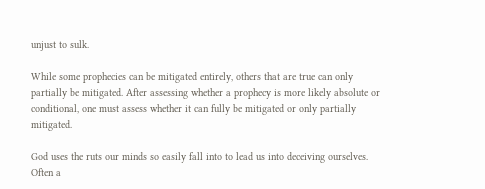unjust to sulk.

While some prophecies can be mitigated entirely, others that are true can only partially be mitigated. After assessing whether a prophecy is more likely absolute or conditional, one must assess whether it can fully be mitigated or only partially mitigated.

God uses the ruts our minds so easily fall into to lead us into deceiving ourselves. Often a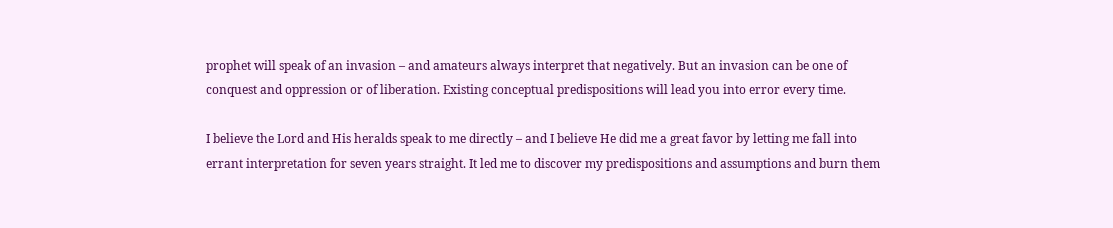prophet will speak of an invasion – and amateurs always interpret that negatively. But an invasion can be one of conquest and oppression or of liberation. Existing conceptual predispositions will lead you into error every time.

I believe the Lord and His heralds speak to me directly – and I believe He did me a great favor by letting me fall into errant interpretation for seven years straight. It led me to discover my predispositions and assumptions and burn them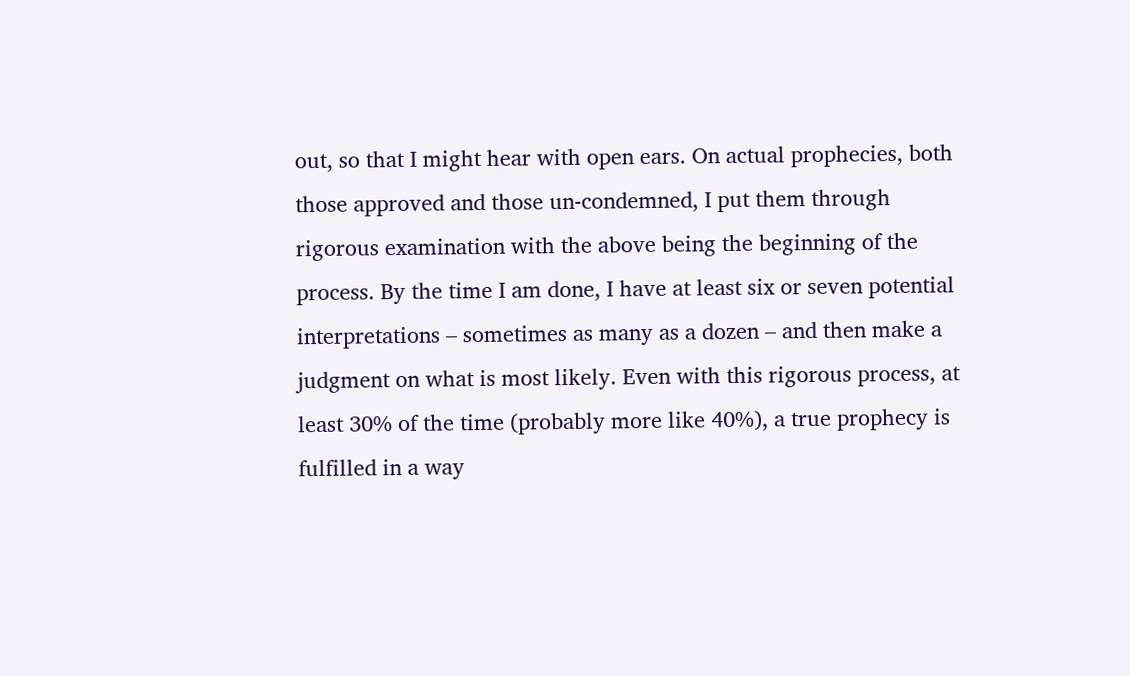out, so that I might hear with open ears. On actual prophecies, both those approved and those un-condemned, I put them through rigorous examination with the above being the beginning of the process. By the time I am done, I have at least six or seven potential interpretations – sometimes as many as a dozen – and then make a judgment on what is most likely. Even with this rigorous process, at least 30% of the time (probably more like 40%), a true prophecy is fulfilled in a way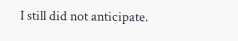I still did not anticipate.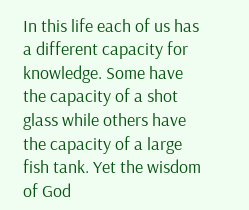In this life each of us has a different capacity for knowledge. Some have the capacity of a shot glass while others have the capacity of a large fish tank. Yet the wisdom of God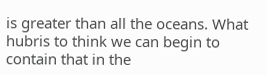is greater than all the oceans. What hubris to think we can begin to contain that in the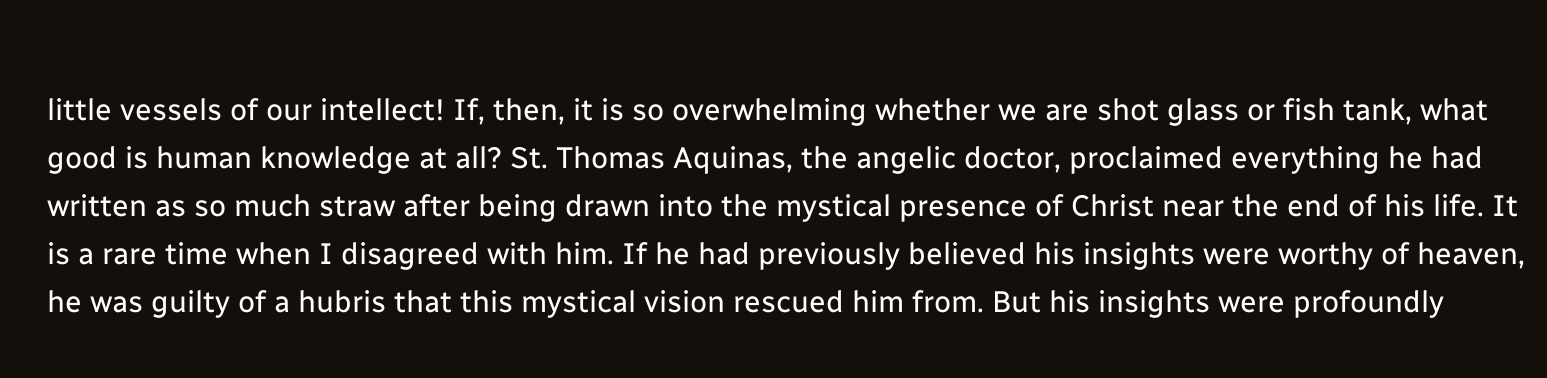little vessels of our intellect! If, then, it is so overwhelming whether we are shot glass or fish tank, what good is human knowledge at all? St. Thomas Aquinas, the angelic doctor, proclaimed everything he had written as so much straw after being drawn into the mystical presence of Christ near the end of his life. It is a rare time when I disagreed with him. If he had previously believed his insights were worthy of heaven, he was guilty of a hubris that this mystical vision rescued him from. But his insights were profoundly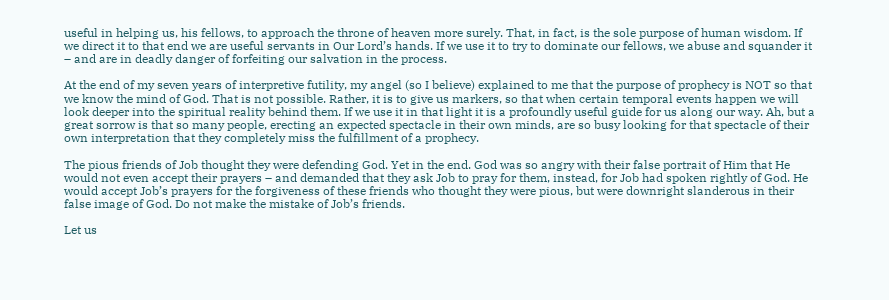useful in helping us, his fellows, to approach the throne of heaven more surely. That, in fact, is the sole purpose of human wisdom. If we direct it to that end we are useful servants in Our Lord’s hands. If we use it to try to dominate our fellows, we abuse and squander it – and are in deadly danger of forfeiting our salvation in the process.

At the end of my seven years of interpretive futility, my angel (so I believe) explained to me that the purpose of prophecy is NOT so that we know the mind of God. That is not possible. Rather, it is to give us markers, so that when certain temporal events happen we will look deeper into the spiritual reality behind them. If we use it in that light it is a profoundly useful guide for us along our way. Ah, but a great sorrow is that so many people, erecting an expected spectacle in their own minds, are so busy looking for that spectacle of their own interpretation that they completely miss the fulfillment of a prophecy.

The pious friends of Job thought they were defending God. Yet in the end. God was so angry with their false portrait of Him that He would not even accept their prayers – and demanded that they ask Job to pray for them, instead, for Job had spoken rightly of God. He would accept Job’s prayers for the forgiveness of these friends who thought they were pious, but were downright slanderous in their false image of God. Do not make the mistake of Job’s friends.

Let us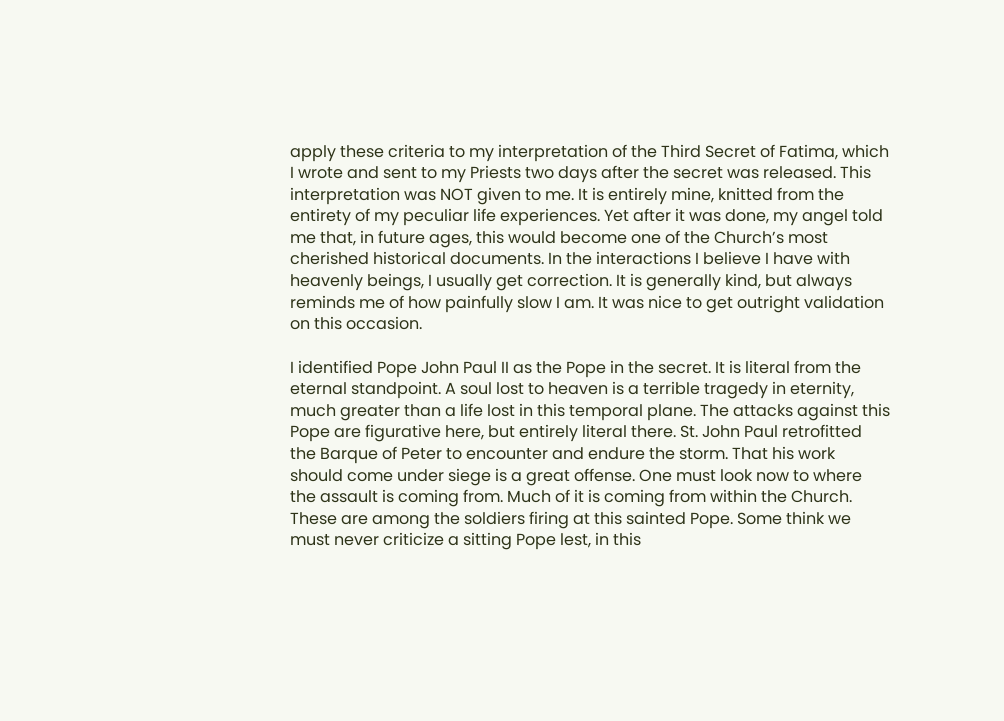apply these criteria to my interpretation of the Third Secret of Fatima, which I wrote and sent to my Priests two days after the secret was released. This interpretation was NOT given to me. It is entirely mine, knitted from the entirety of my peculiar life experiences. Yet after it was done, my angel told me that, in future ages, this would become one of the Church’s most cherished historical documents. In the interactions I believe I have with heavenly beings, I usually get correction. It is generally kind, but always reminds me of how painfully slow I am. It was nice to get outright validation on this occasion.

I identified Pope John Paul II as the Pope in the secret. It is literal from the eternal standpoint. A soul lost to heaven is a terrible tragedy in eternity, much greater than a life lost in this temporal plane. The attacks against this Pope are figurative here, but entirely literal there. St. John Paul retrofitted the Barque of Peter to encounter and endure the storm. That his work should come under siege is a great offense. One must look now to where the assault is coming from. Much of it is coming from within the Church. These are among the soldiers firing at this sainted Pope. Some think we must never criticize a sitting Pope lest, in this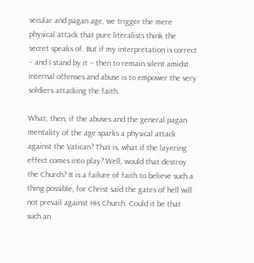secular and pagan age, we trigger the mere physical attack that pure literalists think the secret speaks of. But if my interpretation is correct – and I stand by it – then to remain silent amidst internal offenses and abuse is to empower the very soldiers attacking the faith.

What, then, if the abuses and the general pagan mentality of the age sparks a physical attack against the Vatican? That is, what if the layering effect comes into play? Well, would that destroy the Church? It is a failure of faith to believe such a thing possible, for Christ said the gates of hell will not prevail against His Church. Could it be that such an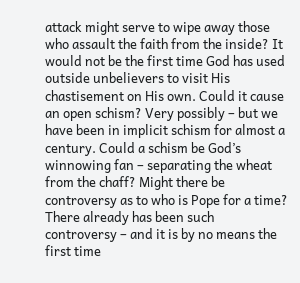attack might serve to wipe away those who assault the faith from the inside? It would not be the first time God has used outside unbelievers to visit His chastisement on His own. Could it cause an open schism? Very possibly – but we have been in implicit schism for almost a century. Could a schism be God’s winnowing fan – separating the wheat from the chaff? Might there be controversy as to who is Pope for a time? There already has been such controversy – and it is by no means the first time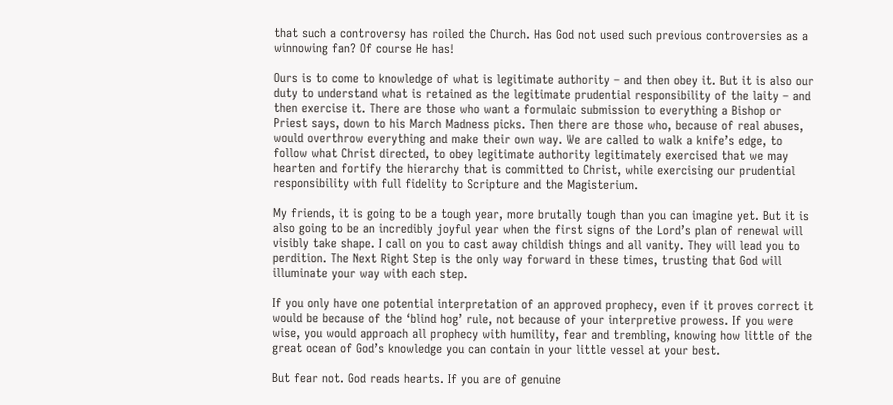that such a controversy has roiled the Church. Has God not used such previous controversies as a winnowing fan? Of course He has!

Ours is to come to knowledge of what is legitimate authority – and then obey it. But it is also our duty to understand what is retained as the legitimate prudential responsibility of the laity – and then exercise it. There are those who want a formulaic submission to everything a Bishop or Priest says, down to his March Madness picks. Then there are those who, because of real abuses, would overthrow everything and make their own way. We are called to walk a knife’s edge, to follow what Christ directed, to obey legitimate authority legitimately exercised that we may hearten and fortify the hierarchy that is committed to Christ, while exercising our prudential responsibility with full fidelity to Scripture and the Magisterium.

My friends, it is going to be a tough year, more brutally tough than you can imagine yet. But it is also going to be an incredibly joyful year when the first signs of the Lord’s plan of renewal will visibly take shape. I call on you to cast away childish things and all vanity. They will lead you to perdition. The Next Right Step is the only way forward in these times, trusting that God will illuminate your way with each step.

If you only have one potential interpretation of an approved prophecy, even if it proves correct it would be because of the ‘blind hog’ rule, not because of your interpretive prowess. If you were wise, you would approach all prophecy with humility, fear and trembling, knowing how little of the great ocean of God’s knowledge you can contain in your little vessel at your best.

But fear not. God reads hearts. If you are of genuine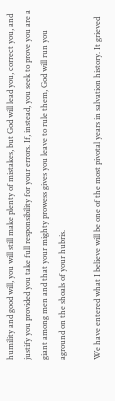humility and good will, you will still make plenty of mistakes, but God will lead you, correct you, and justify you provided you take full responsibility for your errors. If, instead, you seek to prove you are a giant among men and that your mighty prowess gives you leave to rule them, God will run you aground on the shoals of your hubris.

We have entered what I believe will be one of the most pivotal years in salvation history. It grieved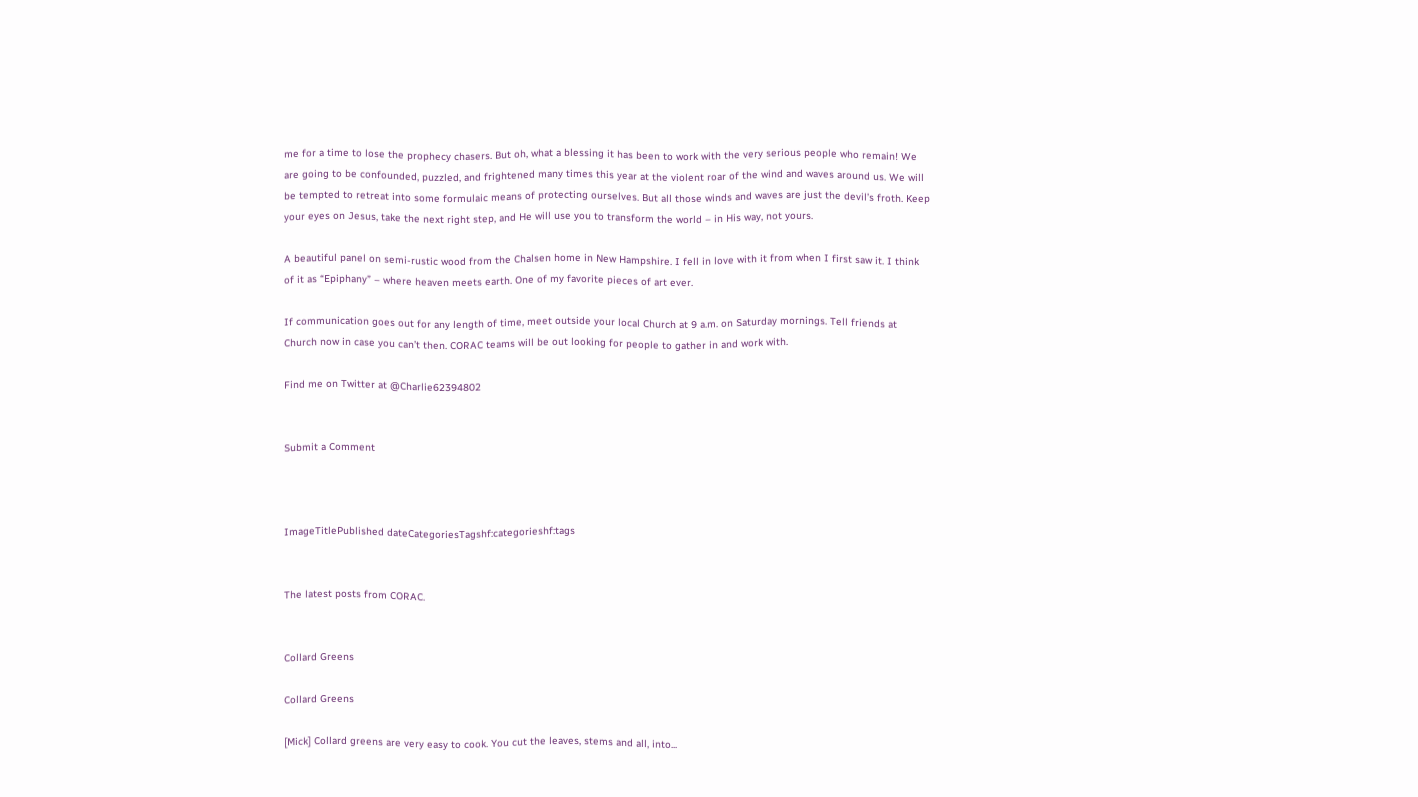me for a time to lose the prophecy chasers. But oh, what a blessing it has been to work with the very serious people who remain! We are going to be confounded, puzzled, and frightened many times this year at the violent roar of the wind and waves around us. We will be tempted to retreat into some formulaic means of protecting ourselves. But all those winds and waves are just the devil’s froth. Keep your eyes on Jesus, take the next right step, and He will use you to transform the world – in His way, not yours.

A beautiful panel on semi-rustic wood from the Chalsen home in New Hampshire. I fell in love with it from when I first saw it. I think of it as “Epiphany” – where heaven meets earth. One of my favorite pieces of art ever.

If communication goes out for any length of time, meet outside your local Church at 9 a.m. on Saturday mornings. Tell friends at Church now in case you can’t then. CORAC teams will be out looking for people to gather in and work with.

Find me on Twitter at @Charlie62394802


Submit a Comment



ImageTitlePublished dateCategoriesTagshf:categorieshf:tags


The latest posts from CORAC.


Collard Greens

Collard Greens

[Mick] Collard greens are very easy to cook. You cut the leaves, stems and all, into...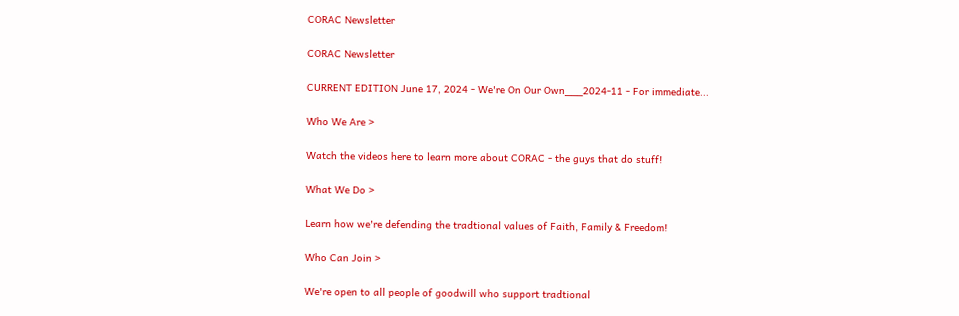CORAC Newsletter

CORAC Newsletter

CURRENT EDITION June 17, 2024 - We're On Our Own___2024-11 - For immediate...

Who We Are >

Watch the videos here to learn more about CORAC - the guys that do stuff!

What We Do >

Learn how we're defending the tradtional values of Faith, Family & Freedom!

Who Can Join >

We're open to all people of goodwill who support tradtional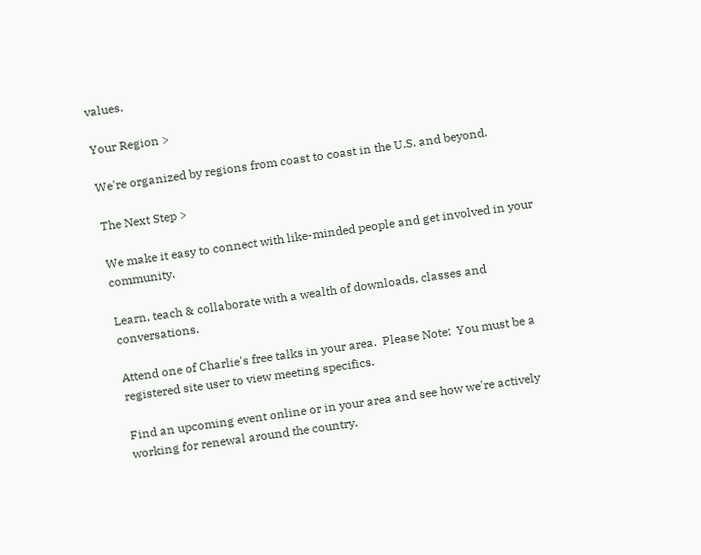values.

Your Region >

We're organized by regions from coast to coast in the U.S. and beyond.

The Next Step >

We make it easy to connect with like-minded people and get involved in your community.

Learn, teach & collaborate with a wealth of downloads, classes and conversations.

Attend one of Charlie's free talks in your area.  Please Note:  You must be a registered site user to view meeting specifics.

Find an upcoming event online or in your area and see how we're actively working for renewal around the country.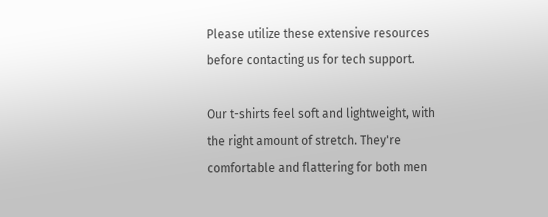Please utilize these extensive resources before contacting us for tech support.

Our t-shirts feel soft and lightweight, with the right amount of stretch. They're comfortable and flattering for both men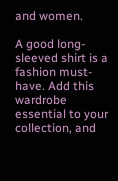and women.

A good long-sleeved shirt is a fashion must-have. Add this wardrobe essential to your collection, and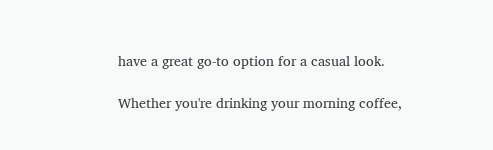have a great go-to option for a casual look.

Whether you're drinking your morning coffee,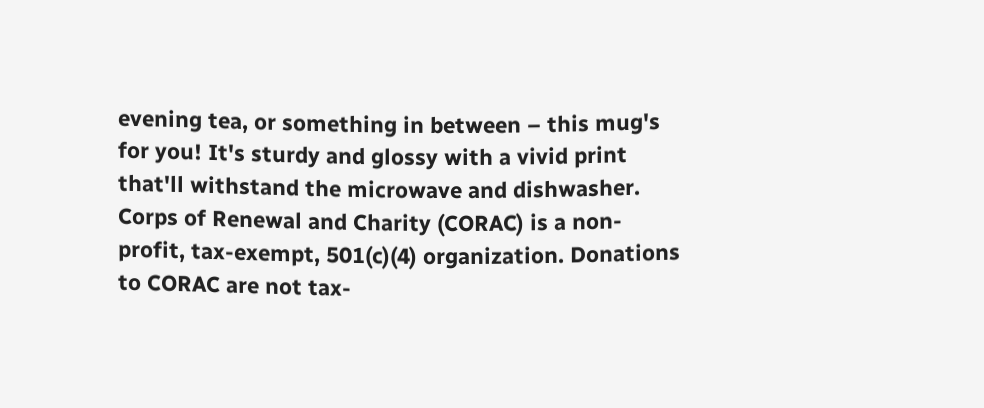evening tea, or something in between – this mug's for you! It's sturdy and glossy with a vivid print that'll withstand the microwave and dishwasher.
Corps of Renewal and Charity (CORAC) is a non-profit, tax-exempt, 501(c)(4) organization. Donations to CORAC are not tax-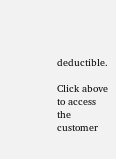deductible.

Click above to access the customer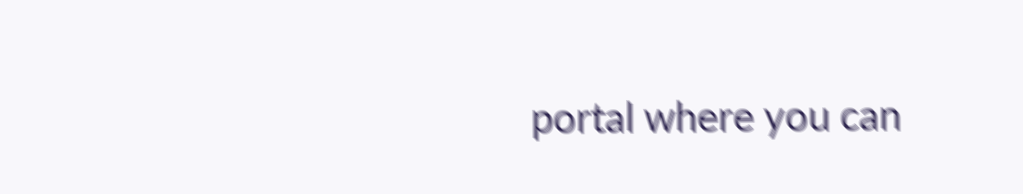portal where you can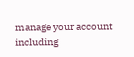manage your account including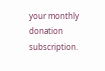your monthly donation subscription.